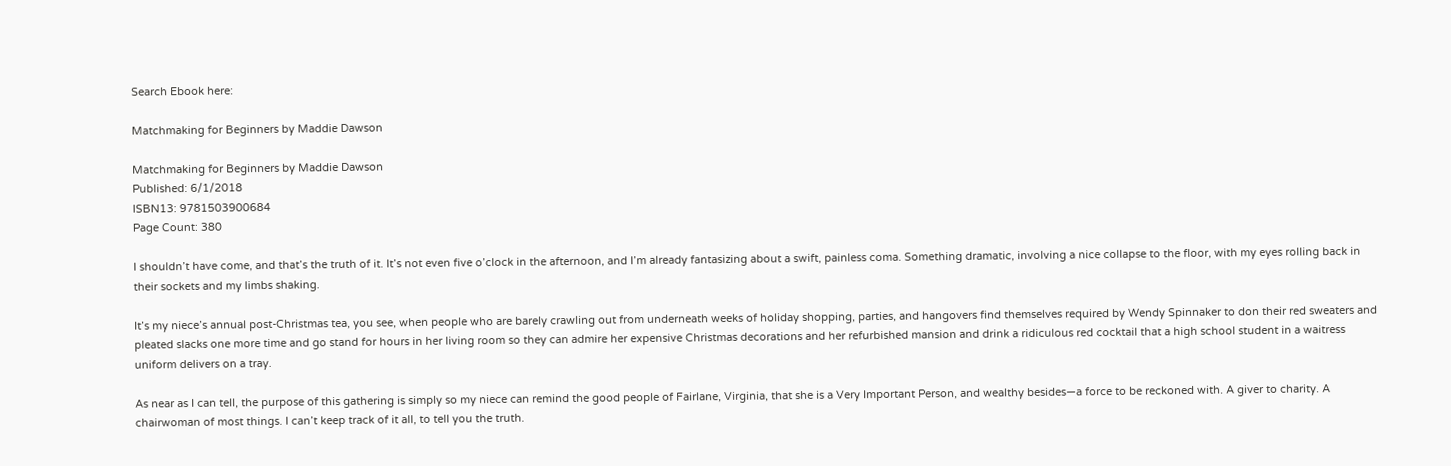Search Ebook here:

Matchmaking for Beginners by Maddie Dawson

Matchmaking for Beginners by Maddie Dawson
Published: 6/1/2018
ISBN13: 9781503900684
Page Count: 380

I shouldn’t have come, and that’s the truth of it. It’s not even five o’clock in the afternoon, and I’m already fantasizing about a swift, painless coma. Something dramatic, involving a nice collapse to the floor, with my eyes rolling back in their sockets and my limbs shaking.

It’s my niece’s annual post-Christmas tea, you see, when people who are barely crawling out from underneath weeks of holiday shopping, parties, and hangovers find themselves required by Wendy Spinnaker to don their red sweaters and pleated slacks one more time and go stand for hours in her living room so they can admire her expensive Christmas decorations and her refurbished mansion and drink a ridiculous red cocktail that a high school student in a waitress uniform delivers on a tray.

As near as I can tell, the purpose of this gathering is simply so my niece can remind the good people of Fairlane, Virginia, that she is a Very Important Person, and wealthy besides—a force to be reckoned with. A giver to charity. A chairwoman of most things. I can’t keep track of it all, to tell you the truth.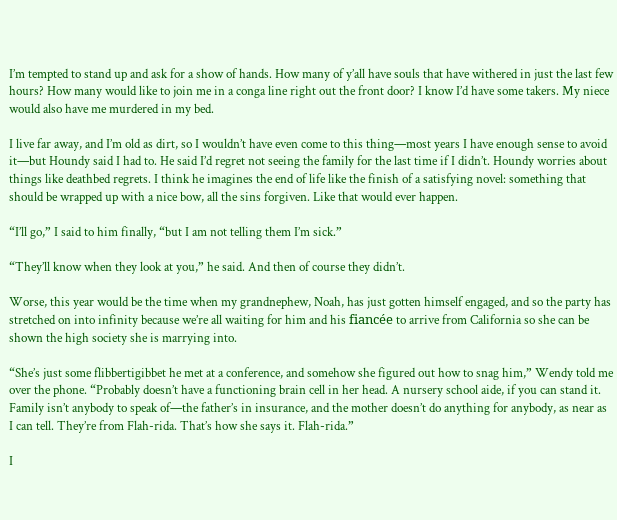I’m tempted to stand up and ask for a show of hands. How many of y’all have souls that have withered in just the last few hours? How many would like to join me in a conga line right out the front door? I know I’d have some takers. My niece would also have me murdered in my bed.

I live far away, and I’m old as dirt, so I wouldn’t have even come to this thing—most years I have enough sense to avoid it—but Houndy said I had to. He said I’d regret not seeing the family for the last time if I didn’t. Houndy worries about things like deathbed regrets. I think he imagines the end of life like the finish of a satisfying novel: something that should be wrapped up with a nice bow, all the sins forgiven. Like that would ever happen.

“I’ll go,” I said to him finally, “but I am not telling them I’m sick.”

“They’ll know when they look at you,” he said. And then of course they didn’t.

Worse, this year would be the time when my grandnephew, Noah, has just gotten himself engaged, and so the party has stretched on into infinity because we’re all waiting for him and his fiancée to arrive from California so she can be shown the high society she is marrying into.

“She’s just some flibbertigibbet he met at a conference, and somehow she figured out how to snag him,” Wendy told me over the phone. “Probably doesn’t have a functioning brain cell in her head. A nursery school aide, if you can stand it. Family isn’t anybody to speak of—the father’s in insurance, and the mother doesn’t do anything for anybody, as near as I can tell. They’re from Flah-rida. That’s how she says it. Flah-rida.”

I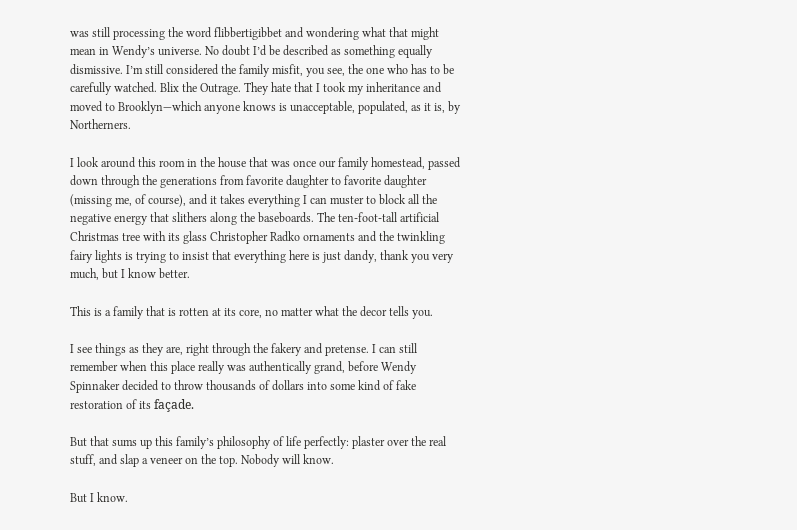was still processing the word flibbertigibbet and wondering what that might mean in Wendy’s universe. No doubt I’d be described as something equally dismissive. I’m still considered the family misfit, you see, the one who has to be carefully watched. Blix the Outrage. They hate that I took my inheritance and moved to Brooklyn—which anyone knows is unacceptable, populated, as it is, by Northerners.

I look around this room in the house that was once our family homestead, passed down through the generations from favorite daughter to favorite daughter (missing me, of course), and it takes everything I can muster to block all the negative energy that slithers along the baseboards. The ten-foot-tall artificial Christmas tree with its glass Christopher Radko ornaments and the twinkling fairy lights is trying to insist that everything here is just dandy, thank you very much, but I know better.

This is a family that is rotten at its core, no matter what the decor tells you.

I see things as they are, right through the fakery and pretense. I can still remember when this place really was authentically grand, before Wendy Spinnaker decided to throw thousands of dollars into some kind of fake restoration of its façade.

But that sums up this family’s philosophy of life perfectly: plaster over the real stuff, and slap a veneer on the top. Nobody will know.

But I know.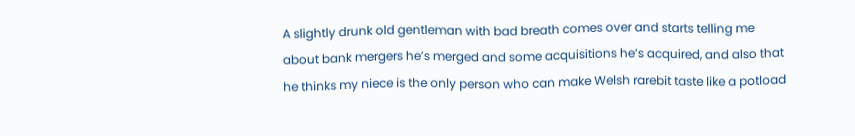A slightly drunk old gentleman with bad breath comes over and starts telling me about bank mergers he’s merged and some acquisitions he’s acquired, and also that he thinks my niece is the only person who can make Welsh rarebit taste like a potload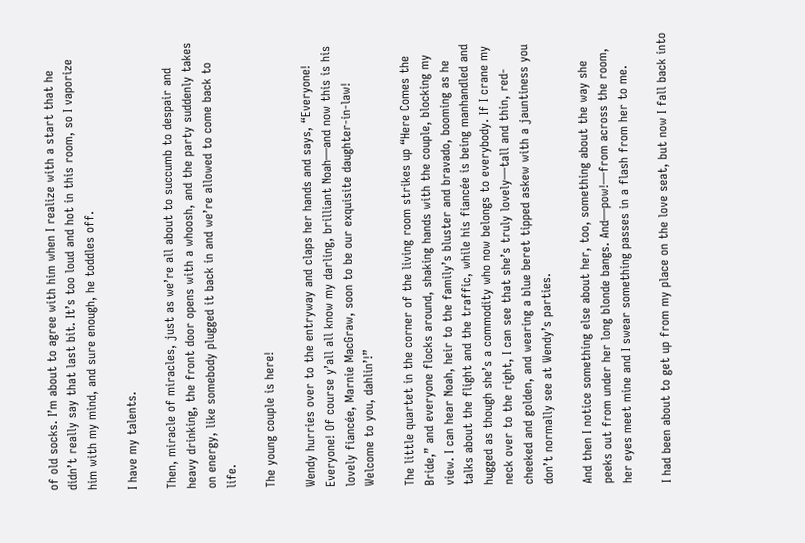of old socks. I’m about to agree with him when I realize with a start that he didn’t really say that last bit. It’s too loud and hot in this room, so I vaporize him with my mind, and sure enough, he toddles off.

I have my talents.

Then, miracle of miracles, just as we’re all about to succumb to despair and heavy drinking, the front door opens with a whoosh, and the party suddenly takes on energy, like somebody plugged it back in and we’re allowed to come back to life.

The young couple is here!

Wendy hurries over to the entryway and claps her hands and says, “Everyone! Everyone! Of course y’all all know my darling, brilliant Noah—and now this is his lovely fiancée, Marnie MacGraw, soon to be our exquisite daughter-in-law! Welcome to you, dahlin’!”

The little quartet in the corner of the living room strikes up “Here Comes the Bride,” and everyone flocks around, shaking hands with the couple, blocking my view. I can hear Noah, heir to the family’s bluster and bravado, booming as he talks about the flight and the traffic, while his fiancée is being manhandled and hugged as though she’s a commodity who now belongs to everybody. If I crane my neck over to the right, I can see that she’s truly lovely—tall and thin, red-cheeked and golden, and wearing a blue beret tipped askew with a jauntiness you don’t normally see at Wendy’s parties.

And then I notice something else about her, too, something about the way she peeks out from under her long blonde bangs. And—pow!—from across the room, her eyes meet mine and I swear something passes in a flash from her to me.

I had been about to get up from my place on the love seat, but now I fall back into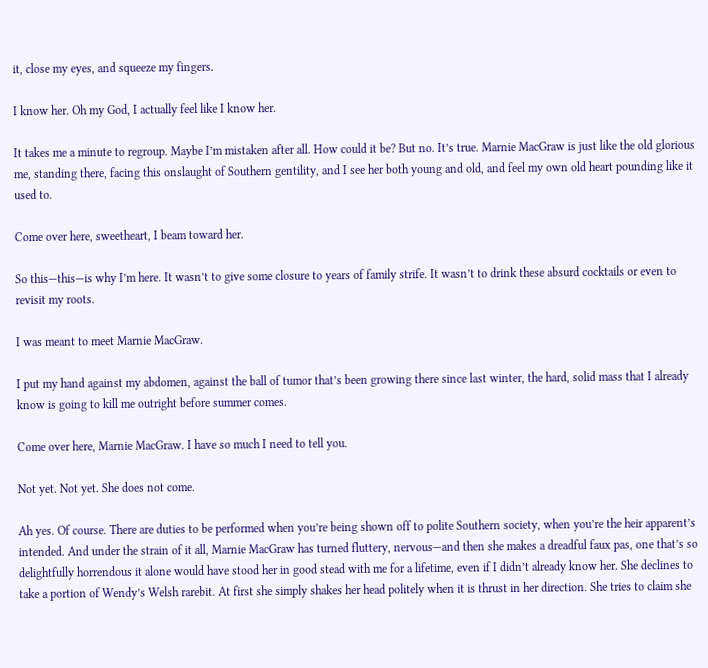it, close my eyes, and squeeze my fingers.

I know her. Oh my God, I actually feel like I know her.

It takes me a minute to regroup. Maybe I’m mistaken after all. How could it be? But no. It’s true. Marnie MacGraw is just like the old glorious me, standing there, facing this onslaught of Southern gentility, and I see her both young and old, and feel my own old heart pounding like it used to.

Come over here, sweetheart, I beam toward her.

So this—this—is why I’m here. It wasn’t to give some closure to years of family strife. It wasn’t to drink these absurd cocktails or even to revisit my roots.

I was meant to meet Marnie MacGraw.

I put my hand against my abdomen, against the ball of tumor that’s been growing there since last winter, the hard, solid mass that I already know is going to kill me outright before summer comes.

Come over here, Marnie MacGraw. I have so much I need to tell you.

Not yet. Not yet. She does not come.

Ah yes. Of course. There are duties to be performed when you’re being shown off to polite Southern society, when you’re the heir apparent’s intended. And under the strain of it all, Marnie MacGraw has turned fluttery, nervous—and then she makes a dreadful faux pas, one that’s so delightfully horrendous it alone would have stood her in good stead with me for a lifetime, even if I didn’t already know her. She declines to take a portion of Wendy’s Welsh rarebit. At first she simply shakes her head politely when it is thrust in her direction. She tries to claim she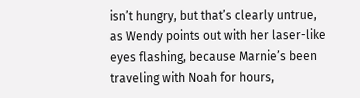isn’t hungry, but that’s clearly untrue, as Wendy points out with her laser-like eyes flashing, because Marnie’s been traveling with Noah for hours,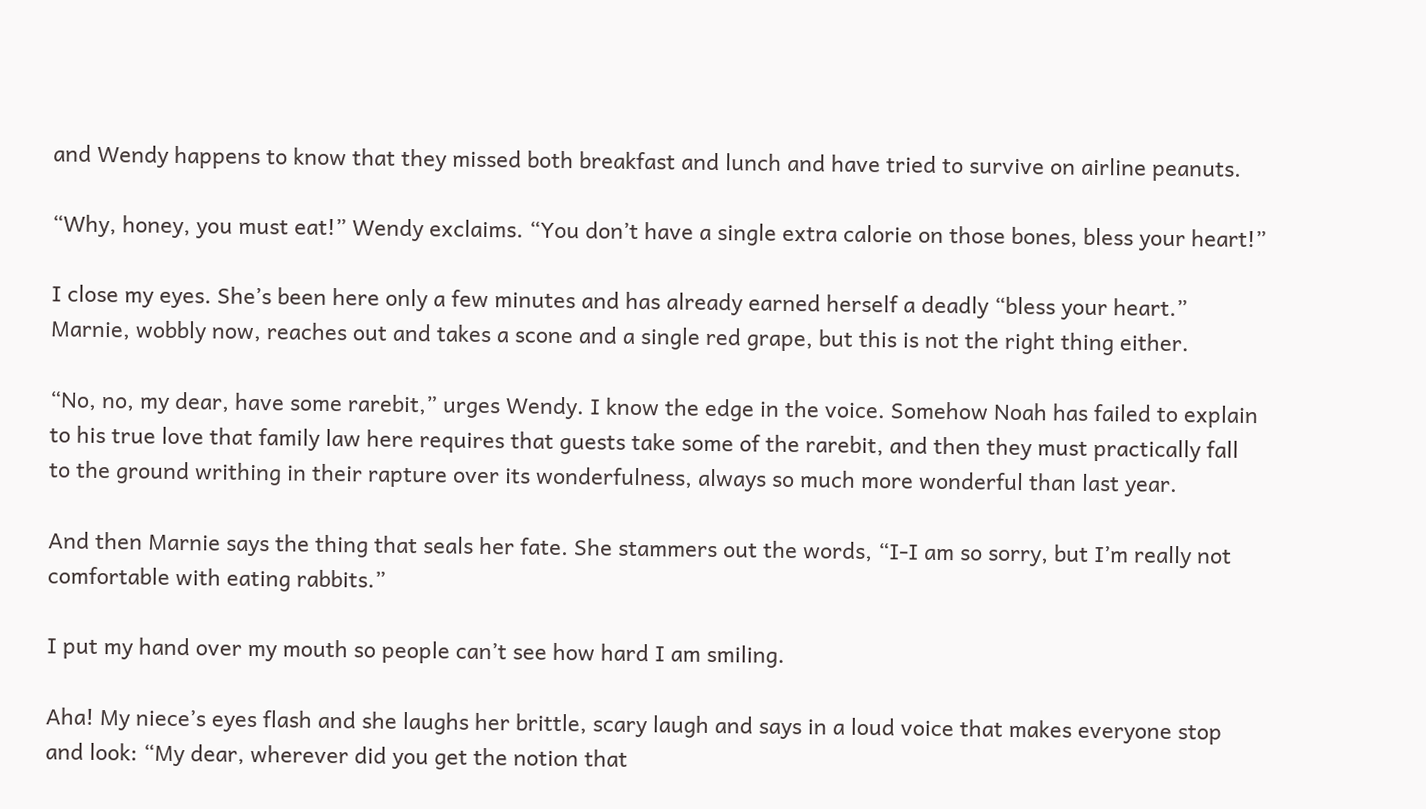and Wendy happens to know that they missed both breakfast and lunch and have tried to survive on airline peanuts.

“Why, honey, you must eat!” Wendy exclaims. “You don’t have a single extra calorie on those bones, bless your heart!”

I close my eyes. She’s been here only a few minutes and has already earned herself a deadly “bless your heart.” Marnie, wobbly now, reaches out and takes a scone and a single red grape, but this is not the right thing either.

“No, no, my dear, have some rarebit,” urges Wendy. I know the edge in the voice. Somehow Noah has failed to explain to his true love that family law here requires that guests take some of the rarebit, and then they must practically fall to the ground writhing in their rapture over its wonderfulness, always so much more wonderful than last year.

And then Marnie says the thing that seals her fate. She stammers out the words, “I-I am so sorry, but I’m really not comfortable with eating rabbits.”

I put my hand over my mouth so people can’t see how hard I am smiling.

Aha! My niece’s eyes flash and she laughs her brittle, scary laugh and says in a loud voice that makes everyone stop and look: “My dear, wherever did you get the notion that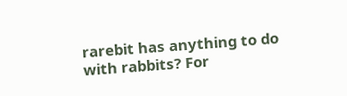rarebit has anything to do with rabbits? For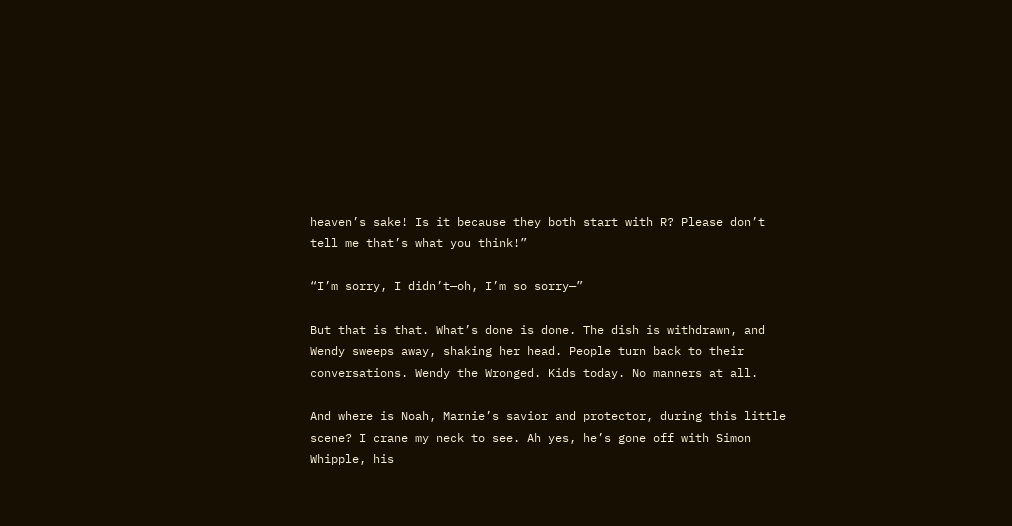heaven’s sake! Is it because they both start with R? Please don’t tell me that’s what you think!”

“I’m sorry, I didn’t—oh, I’m so sorry—”

But that is that. What’s done is done. The dish is withdrawn, and Wendy sweeps away, shaking her head. People turn back to their conversations. Wendy the Wronged. Kids today. No manners at all.

And where is Noah, Marnie’s savior and protector, during this little scene? I crane my neck to see. Ah yes, he’s gone off with Simon Whipple, his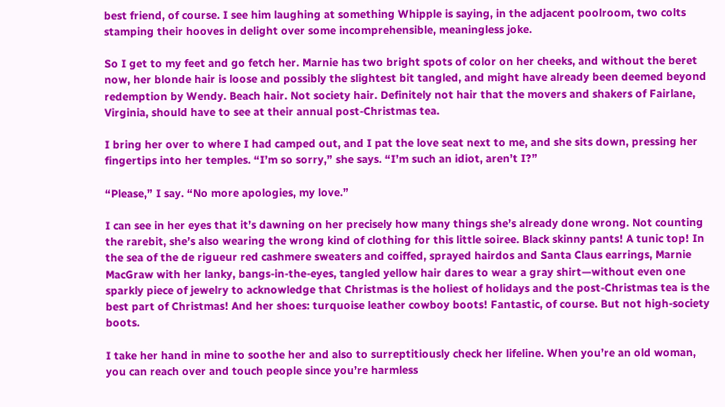best friend, of course. I see him laughing at something Whipple is saying, in the adjacent poolroom, two colts stamping their hooves in delight over some incomprehensible, meaningless joke.

So I get to my feet and go fetch her. Marnie has two bright spots of color on her cheeks, and without the beret now, her blonde hair is loose and possibly the slightest bit tangled, and might have already been deemed beyond redemption by Wendy. Beach hair. Not society hair. Definitely not hair that the movers and shakers of Fairlane, Virginia, should have to see at their annual post-Christmas tea.

I bring her over to where I had camped out, and I pat the love seat next to me, and she sits down, pressing her fingertips into her temples. “I’m so sorry,” she says. “I’m such an idiot, aren’t I?”

“Please,” I say. “No more apologies, my love.”

I can see in her eyes that it’s dawning on her precisely how many things she’s already done wrong. Not counting the rarebit, she’s also wearing the wrong kind of clothing for this little soiree. Black skinny pants! A tunic top! In the sea of the de rigueur red cashmere sweaters and coiffed, sprayed hairdos and Santa Claus earrings, Marnie MacGraw with her lanky, bangs-in-the-eyes, tangled yellow hair dares to wear a gray shirt—without even one sparkly piece of jewelry to acknowledge that Christmas is the holiest of holidays and the post-Christmas tea is the best part of Christmas! And her shoes: turquoise leather cowboy boots! Fantastic, of course. But not high-society boots.

I take her hand in mine to soothe her and also to surreptitiously check her lifeline. When you’re an old woman, you can reach over and touch people since you’re harmless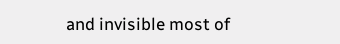and invisible most of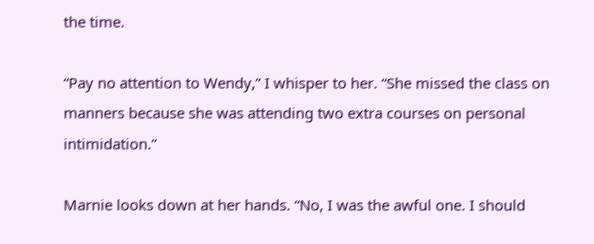the time.

“Pay no attention to Wendy,” I whisper to her. “She missed the class on manners because she was attending two extra courses on personal intimidation.”

Marnie looks down at her hands. “No, I was the awful one. I should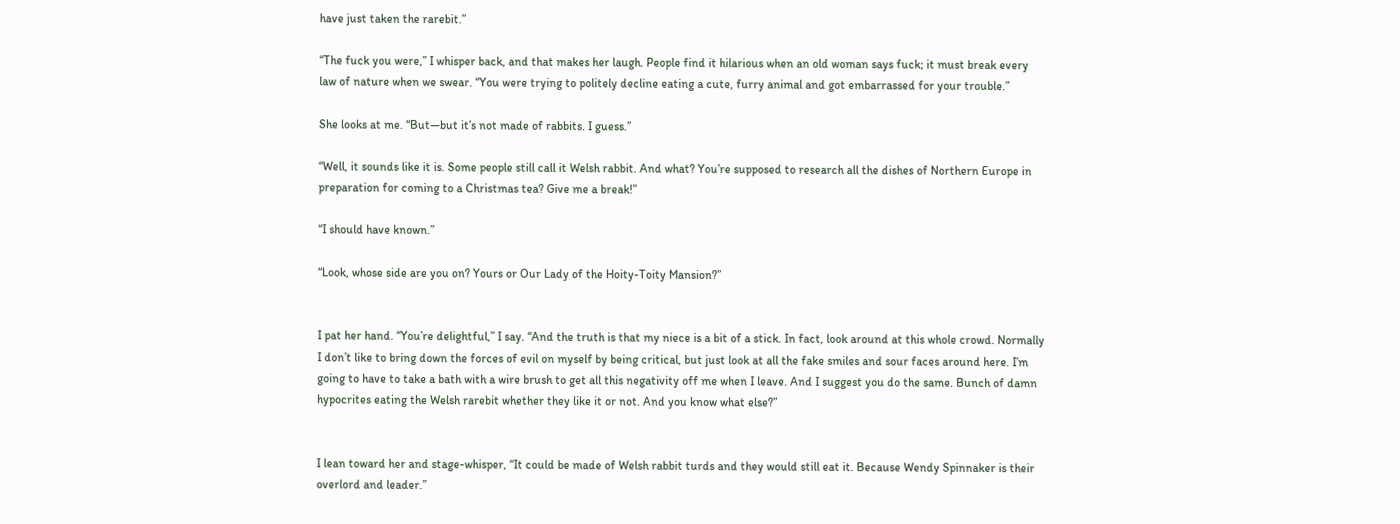have just taken the rarebit.”

“The fuck you were,” I whisper back, and that makes her laugh. People find it hilarious when an old woman says fuck; it must break every law of nature when we swear. “You were trying to politely decline eating a cute, furry animal and got embarrassed for your trouble.”

She looks at me. “But—but it’s not made of rabbits. I guess.”

“Well, it sounds like it is. Some people still call it Welsh rabbit. And what? You’re supposed to research all the dishes of Northern Europe in preparation for coming to a Christmas tea? Give me a break!”

“I should have known.”

“Look, whose side are you on? Yours or Our Lady of the Hoity-Toity Mansion?”


I pat her hand. “You’re delightful,” I say. “And the truth is that my niece is a bit of a stick. In fact, look around at this whole crowd. Normally I don’t like to bring down the forces of evil on myself by being critical, but just look at all the fake smiles and sour faces around here. I’m going to have to take a bath with a wire brush to get all this negativity off me when I leave. And I suggest you do the same. Bunch of damn hypocrites eating the Welsh rarebit whether they like it or not. And you know what else?”


I lean toward her and stage-whisper, “It could be made of Welsh rabbit turds and they would still eat it. Because Wendy Spinnaker is their overlord and leader.”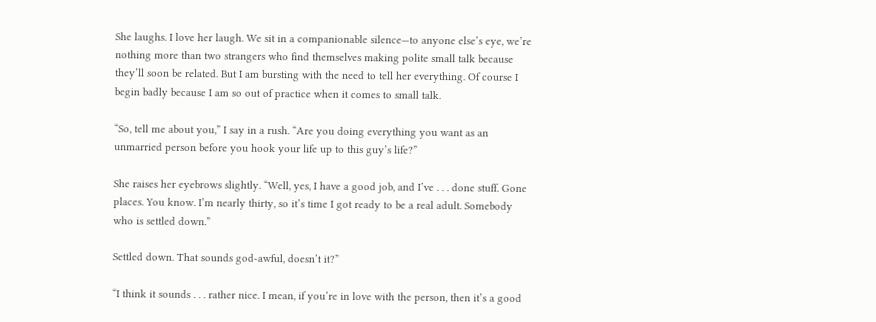She laughs. I love her laugh. We sit in a companionable silence—to anyone else’s eye, we’re nothing more than two strangers who find themselves making polite small talk because they’ll soon be related. But I am bursting with the need to tell her everything. Of course I begin badly because I am so out of practice when it comes to small talk.

“So, tell me about you,” I say in a rush. “Are you doing everything you want as an unmarried person before you hook your life up to this guy’s life?”

She raises her eyebrows slightly. “Well, yes, I have a good job, and I’ve . . . done stuff. Gone places. You know. I’m nearly thirty, so it’s time I got ready to be a real adult. Somebody who is settled down.”

Settled down. That sounds god-awful, doesn’t it?”

“I think it sounds . . . rather nice. I mean, if you’re in love with the person, then it’s a good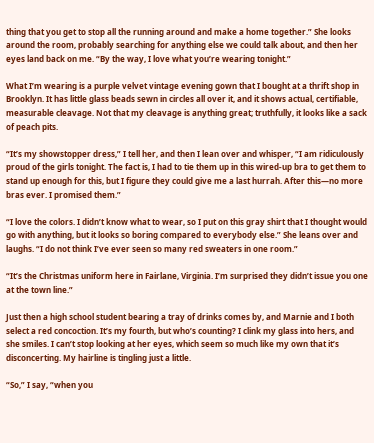thing that you get to stop all the running around and make a home together.” She looks around the room, probably searching for anything else we could talk about, and then her eyes land back on me. “By the way, I love what you’re wearing tonight.”

What I’m wearing is a purple velvet vintage evening gown that I bought at a thrift shop in Brooklyn. It has little glass beads sewn in circles all over it, and it shows actual, certifiable, measurable cleavage. Not that my cleavage is anything great; truthfully, it looks like a sack of peach pits.

“It’s my showstopper dress,” I tell her, and then I lean over and whisper, “I am ridiculously proud of the girls tonight. The fact is, I had to tie them up in this wired-up bra to get them to stand up enough for this, but I figure they could give me a last hurrah. After this—no more bras ever. I promised them.”

“I love the colors. I didn’t know what to wear, so I put on this gray shirt that I thought would go with anything, but it looks so boring compared to everybody else.” She leans over and laughs. “I do not think I’ve ever seen so many red sweaters in one room.”

“It’s the Christmas uniform here in Fairlane, Virginia. I’m surprised they didn’t issue you one at the town line.”

Just then a high school student bearing a tray of drinks comes by, and Marnie and I both select a red concoction. It’s my fourth, but who’s counting? I clink my glass into hers, and she smiles. I can’t stop looking at her eyes, which seem so much like my own that it’s disconcerting. My hairline is tingling just a little.

“So,” I say, “when you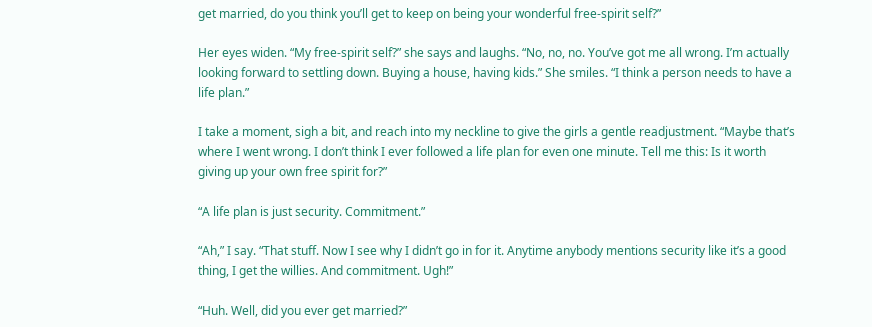get married, do you think you’ll get to keep on being your wonderful free-spirit self?”

Her eyes widen. “My free-spirit self?” she says and laughs. “No, no, no. You’ve got me all wrong. I’m actually looking forward to settling down. Buying a house, having kids.” She smiles. “I think a person needs to have a life plan.”

I take a moment, sigh a bit, and reach into my neckline to give the girls a gentle readjustment. “Maybe that’s where I went wrong. I don’t think I ever followed a life plan for even one minute. Tell me this: Is it worth giving up your own free spirit for?”

“A life plan is just security. Commitment.”

“Ah,” I say. “That stuff. Now I see why I didn’t go in for it. Anytime anybody mentions security like it’s a good thing, I get the willies. And commitment. Ugh!”

“Huh. Well, did you ever get married?”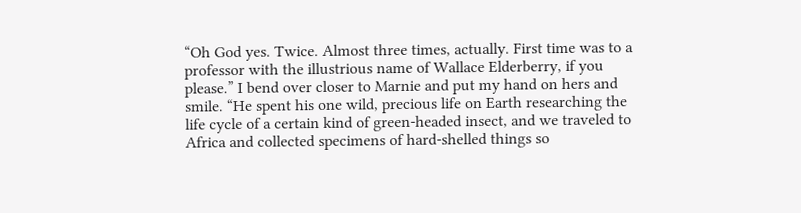“Oh God yes. Twice. Almost three times, actually. First time was to a professor with the illustrious name of Wallace Elderberry, if you please.” I bend over closer to Marnie and put my hand on hers and smile. “He spent his one wild, precious life on Earth researching the life cycle of a certain kind of green-headed insect, and we traveled to Africa and collected specimens of hard-shelled things so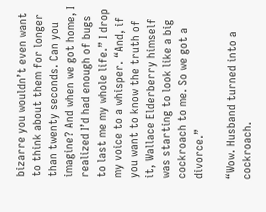bizarre you wouldn’t even want to think about them for longer than twenty seconds. Can you imagine? And when we got home, I realized I’d had enough of bugs to last me my whole life.” I drop my voice to a whisper. “And, if you want to know the truth of it, Wallace Elderberry himself was starting to look like a big cockroach to me. So we got a divorce.”

“Wow. Husband turned into a cockroach.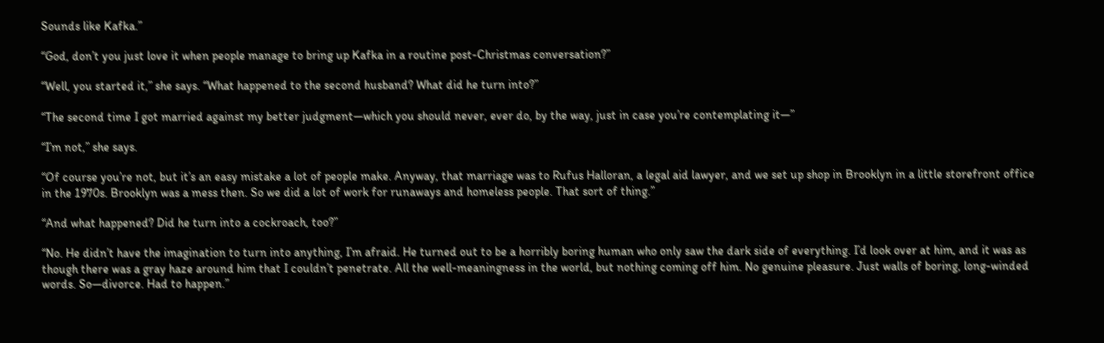Sounds like Kafka.”

“God, don’t you just love it when people manage to bring up Kafka in a routine post-Christmas conversation?”

“Well, you started it,” she says. “What happened to the second husband? What did he turn into?”

“The second time I got married against my better judgment—which you should never, ever do, by the way, just in case you’re contemplating it—”

“I’m not,” she says.

“Of course you’re not, but it’s an easy mistake a lot of people make. Anyway, that marriage was to Rufus Halloran, a legal aid lawyer, and we set up shop in Brooklyn in a little storefront office in the 1970s. Brooklyn was a mess then. So we did a lot of work for runaways and homeless people. That sort of thing.”

“And what happened? Did he turn into a cockroach, too?”

“No. He didn’t have the imagination to turn into anything, I’m afraid. He turned out to be a horribly boring human who only saw the dark side of everything. I’d look over at him, and it was as though there was a gray haze around him that I couldn’t penetrate. All the well-meaningness in the world, but nothing coming off him. No genuine pleasure. Just walls of boring, long-winded words. So—divorce. Had to happen.”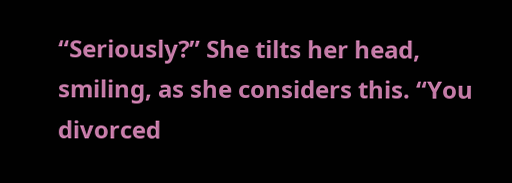“Seriously?” She tilts her head, smiling, as she considers this. “You divorced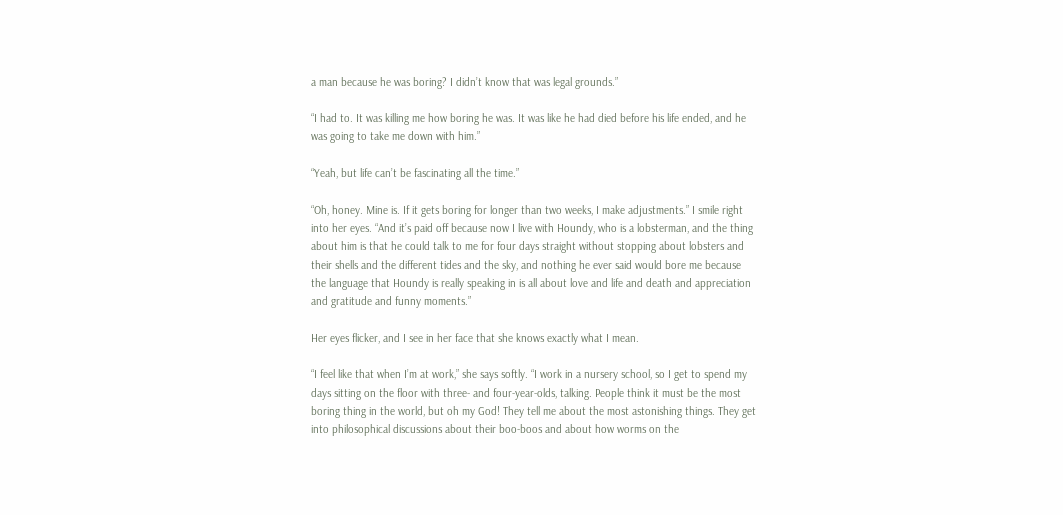a man because he was boring? I didn’t know that was legal grounds.”

“I had to. It was killing me how boring he was. It was like he had died before his life ended, and he was going to take me down with him.”

“Yeah, but life can’t be fascinating all the time.”

“Oh, honey. Mine is. If it gets boring for longer than two weeks, I make adjustments.” I smile right into her eyes. “And it’s paid off because now I live with Houndy, who is a lobsterman, and the thing about him is that he could talk to me for four days straight without stopping about lobsters and their shells and the different tides and the sky, and nothing he ever said would bore me because the language that Houndy is really speaking in is all about love and life and death and appreciation and gratitude and funny moments.”

Her eyes flicker, and I see in her face that she knows exactly what I mean.

“I feel like that when I’m at work,” she says softly. “I work in a nursery school, so I get to spend my days sitting on the floor with three- and four-year-olds, talking. People think it must be the most boring thing in the world, but oh my God! They tell me about the most astonishing things. They get into philosophical discussions about their boo-boos and about how worms on the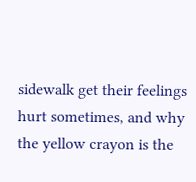sidewalk get their feelings hurt sometimes, and why the yellow crayon is the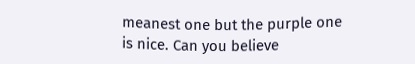meanest one but the purple one is nice. Can you believe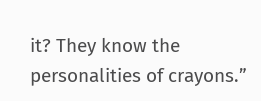it? They know the personalities of crayons.”